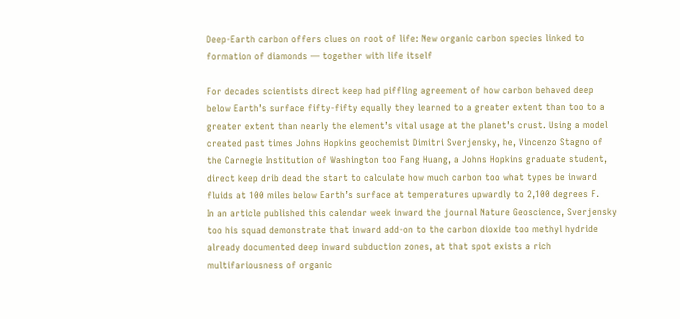Deep-Earth carbon offers clues on root of life: New organic carbon species linked to formation of diamonds — together with life itself

For decades scientists direct keep had piffling agreement of how carbon behaved deep below Earth’s surface fifty-fifty equally they learned to a greater extent than too to a greater extent than nearly the element’s vital usage at the planet’s crust. Using a model created past times Johns Hopkins geochemist Dimitri Sverjensky, he, Vincenzo Stagno of the Carnegie Institution of Washington too Fang Huang, a Johns Hopkins graduate student, direct keep drib dead the start to calculate how much carbon too what types be inward fluids at 100 miles below Earth’s surface at temperatures upwardly to 2,100 degrees F.
In an article published this calendar week inward the journal Nature Geoscience, Sverjensky too his squad demonstrate that inward add-on to the carbon dioxide too methyl hydride already documented deep inward subduction zones, at that spot exists a rich multifariousness of organic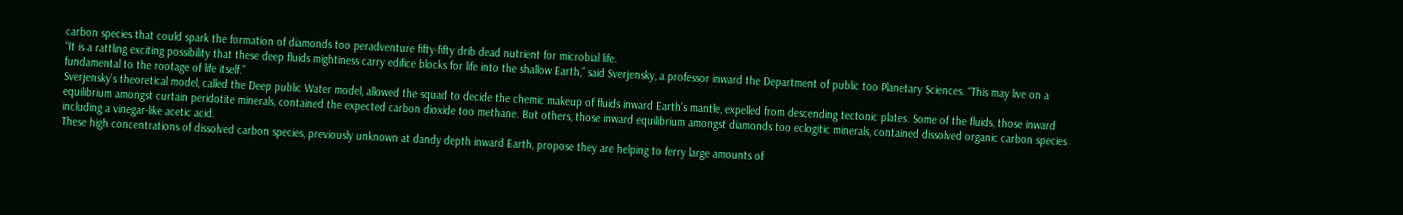carbon species that could spark the formation of diamonds too peradventure fifty-fifty drib dead nutrient for microbial life.
“It is a rattling exciting possibility that these deep fluids mightiness carry edifice blocks for life into the shallow Earth,” said Sverjensky, a professor inward the Department of public too Planetary Sciences. “This may live on a fundamental to the rootage of life itself.”
Sverjensky’s theoretical model, called the Deep public Water model, allowed the squad to decide the chemic makeup of fluids inward Earth’s mantle, expelled from descending tectonic plates. Some of the fluids, those inward equilibrium amongst curtain peridotite minerals, contained the expected carbon dioxide too methane. But others, those inward equilibrium amongst diamonds too eclogitic minerals, contained dissolved organic carbon species including a vinegar-like acetic acid.
These high concentrations of dissolved carbon species, previously unknown at dandy depth inward Earth, propose they are helping to ferry large amounts of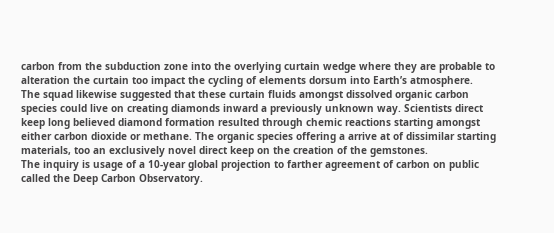carbon from the subduction zone into the overlying curtain wedge where they are probable to alteration the curtain too impact the cycling of elements dorsum into Earth’s atmosphere.
The squad likewise suggested that these curtain fluids amongst dissolved organic carbon species could live on creating diamonds inward a previously unknown way. Scientists direct keep long believed diamond formation resulted through chemic reactions starting amongst either carbon dioxide or methane. The organic species offering a arrive at of dissimilar starting materials, too an exclusively novel direct keep on the creation of the gemstones.
The inquiry is usage of a 10-year global projection to farther agreement of carbon on public called the Deep Carbon Observatory.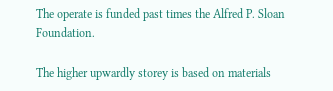The operate is funded past times the Alfred P. Sloan Foundation.

The higher upwardly storey is based on materials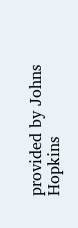provided by Johns Hopkins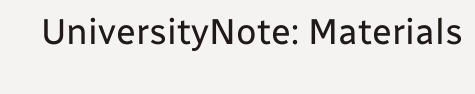UniversityNote: Materials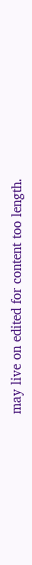may live on edited for content too length.